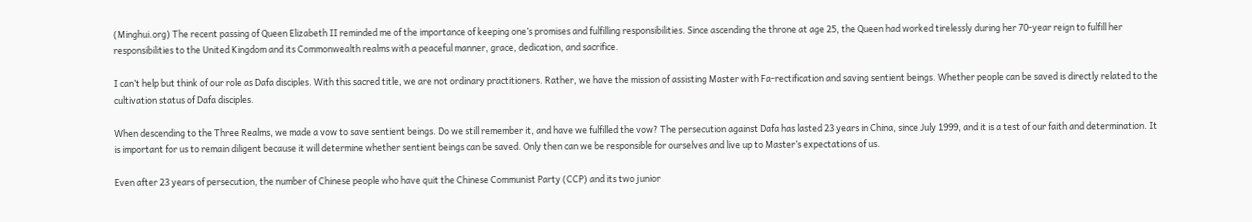(Minghui.org) The recent passing of Queen Elizabeth II reminded me of the importance of keeping one’s promises and fulfilling responsibilities. Since ascending the throne at age 25, the Queen had worked tirelessly during her 70-year reign to fulfill her responsibilities to the United Kingdom and its Commonwealth realms with a peaceful manner, grace, dedication, and sacrifice.

I can’t help but think of our role as Dafa disciples. With this sacred title, we are not ordinary practitioners. Rather, we have the mission of assisting Master with Fa-rectification and saving sentient beings. Whether people can be saved is directly related to the cultivation status of Dafa disciples.

When descending to the Three Realms, we made a vow to save sentient beings. Do we still remember it, and have we fulfilled the vow? The persecution against Dafa has lasted 23 years in China, since July 1999, and it is a test of our faith and determination. It is important for us to remain diligent because it will determine whether sentient beings can be saved. Only then can we be responsible for ourselves and live up to Master’s expectations of us.

Even after 23 years of persecution, the number of Chinese people who have quit the Chinese Communist Party (CCP) and its two junior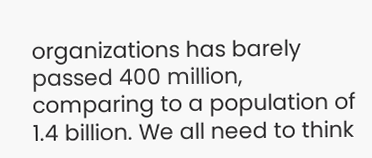organizations has barely passed 400 million, comparing to a population of 1.4 billion. We all need to think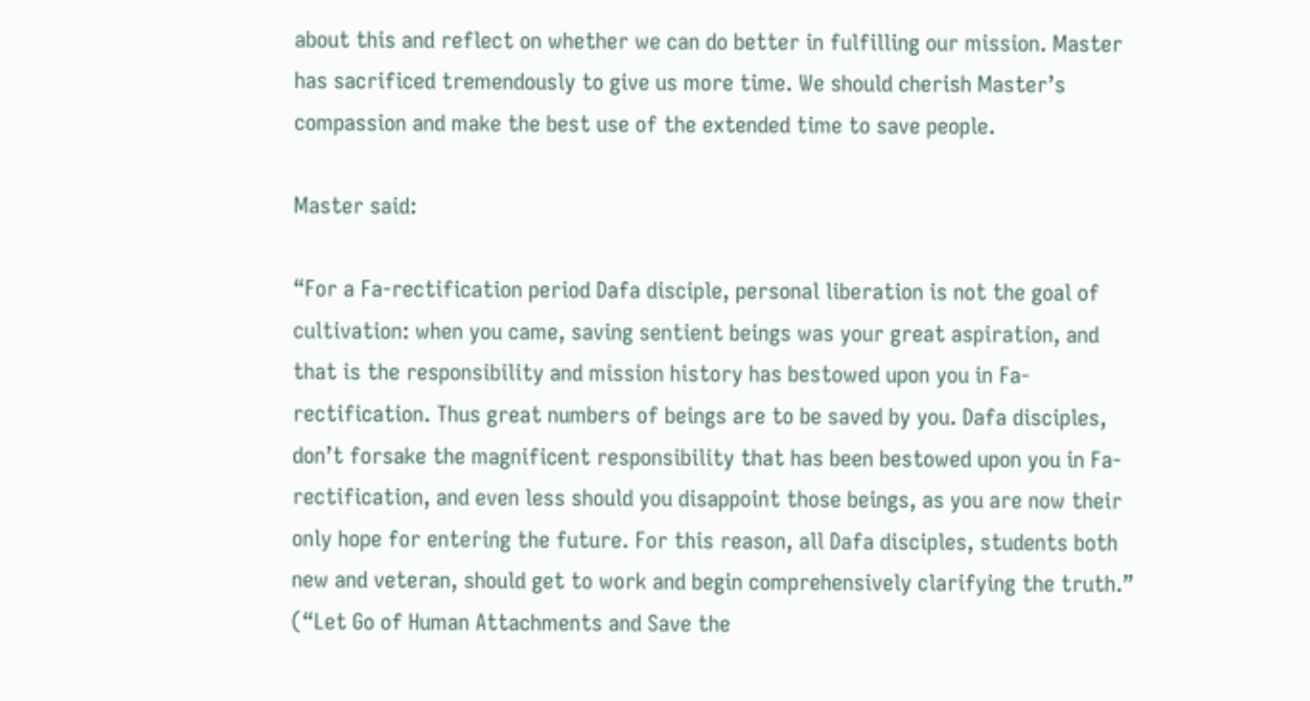about this and reflect on whether we can do better in fulfilling our mission. Master has sacrificed tremendously to give us more time. We should cherish Master’s compassion and make the best use of the extended time to save people.

Master said:

“For a Fa-rectification period Dafa disciple, personal liberation is not the goal of cultivation: when you came, saving sentient beings was your great aspiration, and that is the responsibility and mission history has bestowed upon you in Fa-rectification. Thus great numbers of beings are to be saved by you. Dafa disciples, don’t forsake the magnificent responsibility that has been bestowed upon you in Fa-rectification, and even less should you disappoint those beings, as you are now their only hope for entering the future. For this reason, all Dafa disciples, students both new and veteran, should get to work and begin comprehensively clarifying the truth.” (“Let Go of Human Attachments and Save the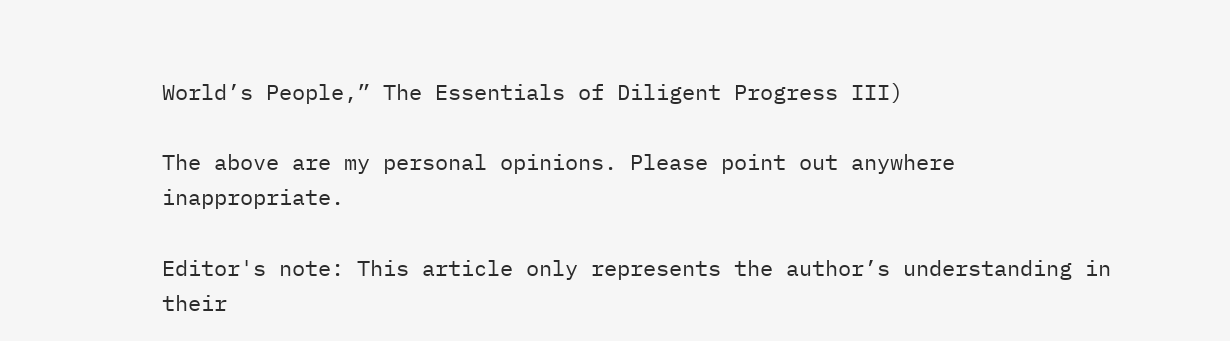World’s People,” The Essentials of Diligent Progress III)

The above are my personal opinions. Please point out anywhere inappropriate.

Editor's note: This article only represents the author’s understanding in their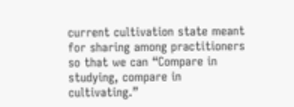current cultivation state meant for sharing among practitioners so that we can “Compare in studying, compare in cultivating.”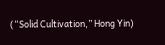(“Solid Cultivation,” Hong Yin)